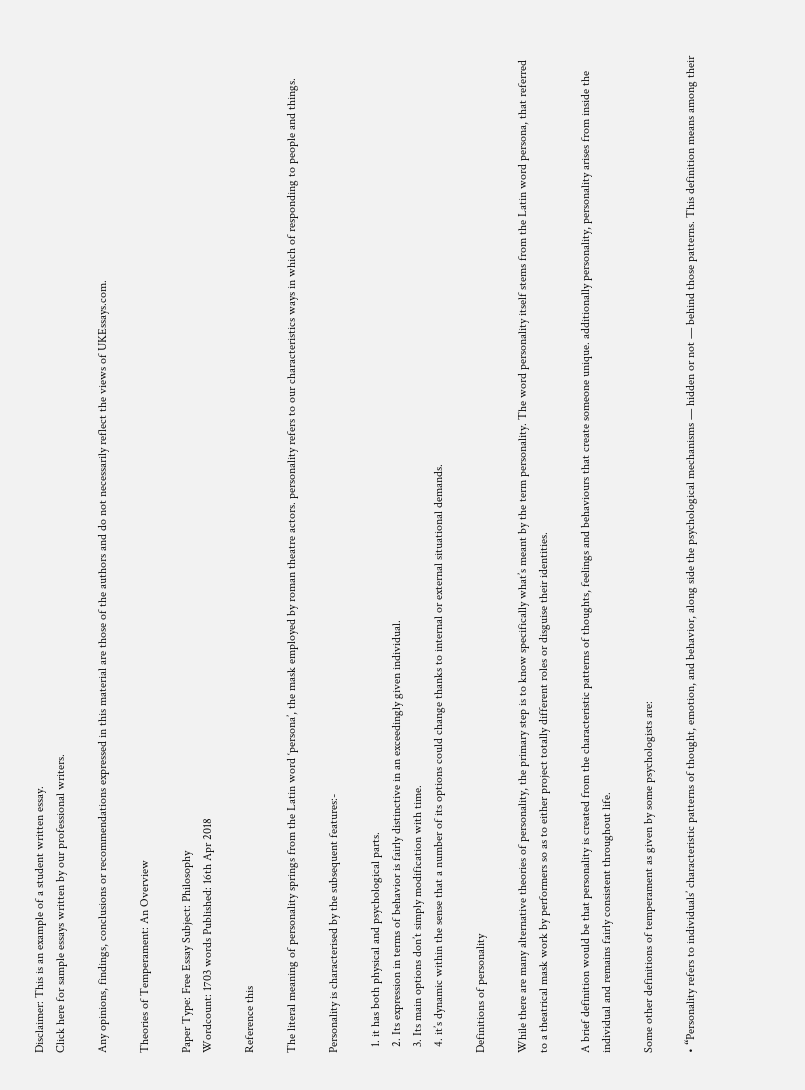Disclaimer: This is an example of a student written essay.
Click here for sample essays written by our professional writers.

Any opinions, findings, conclusions or recommendations expressed in this material are those of the authors and do not necessarily reflect the views of UKEssays.com.

Theories of Temperament: An Overview

Paper Type: Free Essay Subject: Philosophy
Wordcount: 1703 words Published: 16th Apr 2018

Reference this

The literal meaning of personality springs from the Latin word ‘persona’, the mask employed by roman theatre actors. personality refers to our characteristics ways in which of responding to people and things.

Personality is characterised by the subsequent features:-

  1. it has both physical and psychological parts.
  2. Its expression in terms of behavior is fairly distinctive in an exceedingly given individual.
  3. Its main options don’t simply modification with time.
  4. it’s dynamic within the sense that a number of its options could change thanks to internal or external situational demands.

Definitions of personality

While there are many alternative theories of personality, the primary step is to know specifically what’s meant by the term personality. The word personality itself stems from the Latin word persona, that referred to a theatrical mask work by performers so as to either project totally different roles or disguise their identities.

A brief definition would be that personality is created from the characteristic patterns of thoughts, feelings and behaviours that create someone unique. additionally personality, personality arises from inside the individual and remains fairly consistent throughout life.

Some other definitions of temperament as given by some psychologists are:

• “Personality refers to individuals’ characteristic patterns of thought, emotion, and behavior, along side the psychological mechanisms — hidden or not — behind those patterns. This definition means among their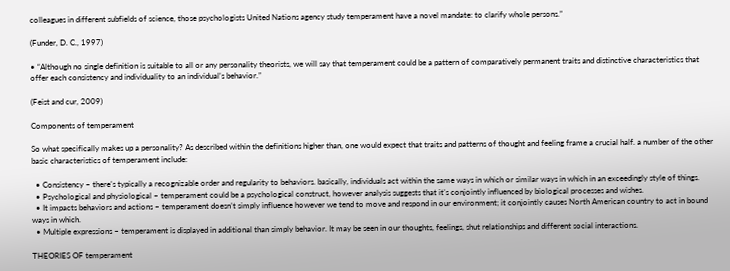colleagues in different subfields of science, those psychologists United Nations agency study temperament have a novel mandate: to clarify whole persons.”

(Funder, D. C., 1997)

• “Although no single definition is suitable to all or any personality theorists, we will say that temperament could be a pattern of comparatively permanent traits and distinctive characteristics that offer each consistency and individuality to an individual’s behavior.”

(Feist and cur, 2009)

Components of temperament

So what specifically makes up a personality? As described within the definitions higher than, one would expect that traits and patterns of thought and feeling frame a crucial half. a number of the other basic characteristics of temperament include:

  • Consistency – there’s typically a recognizable order and regularity to behaviors. basically, individuals act within the same ways in which or similar ways in which in an exceedingly style of things.
  • Psychological and physiological – temperament could be a psychological construct, however analysis suggests that it’s conjointly influenced by biological processes and wishes.
  • It impacts behaviors and actions – temperament doesn’t simply influence however we tend to move and respond in our environment; it conjointly causes North American country to act in bound ways in which.
  • Multiple expressions – temperament is displayed in additional than simply behavior. It may be seen in our thoughts, feelings, shut relationships and different social interactions.

THEORIES OF temperament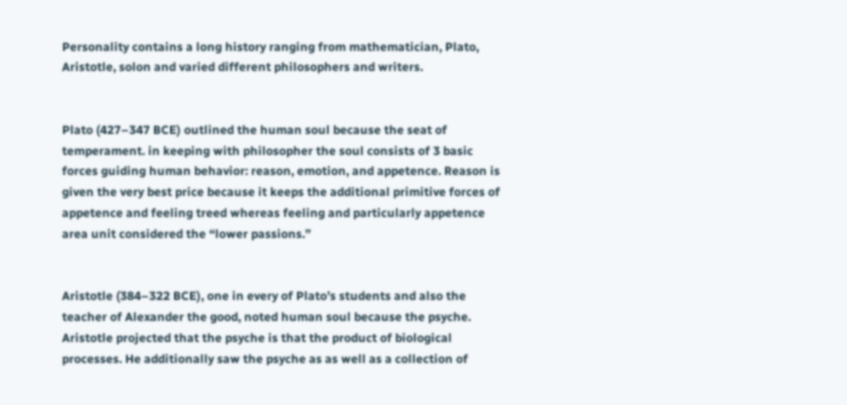Personality contains a long history ranging from mathematician, Plato, Aristotle, solon and varied different philosophers and writers.


Plato (427–347 BCE) outlined the human soul because the seat of temperament. in keeping with philosopher the soul consists of 3 basic forces guiding human behavior: reason, emotion, and appetence. Reason is given the very best price because it keeps the additional primitive forces of appetence and feeling treed whereas feeling and particularly appetence area unit considered the “lower passions.”


Aristotle (384–322 BCE), one in every of Plato’s students and also the teacher of Alexander the good, noted human soul because the psyche. Aristotle projected that the psyche is that the product of biological processes. He additionally saw the psyche as as well as a collection of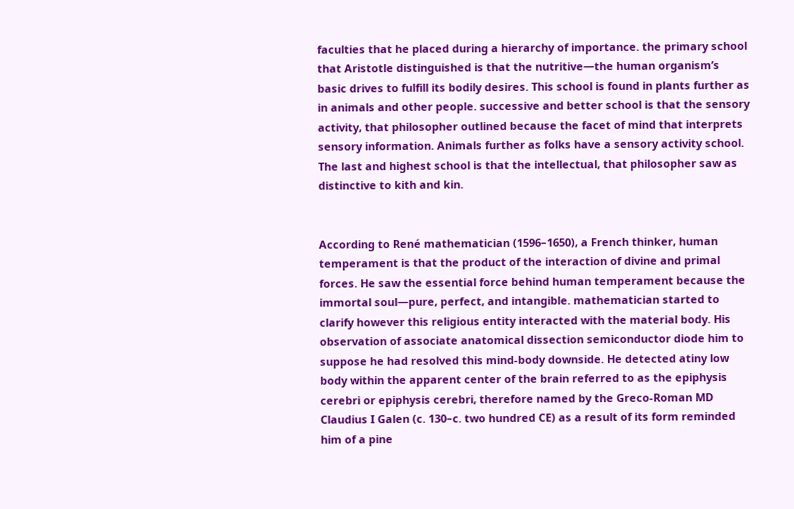faculties that he placed during a hierarchy of importance. the primary school that Aristotle distinguished is that the nutritive—the human organism’s basic drives to fulfill its bodily desires. This school is found in plants further as in animals and other people. successive and better school is that the sensory activity, that philosopher outlined because the facet of mind that interprets sensory information. Animals further as folks have a sensory activity school. The last and highest school is that the intellectual, that philosopher saw as distinctive to kith and kin.


According to René mathematician (1596–1650), a French thinker, human temperament is that the product of the interaction of divine and primal forces. He saw the essential force behind human temperament because the immortal soul—pure, perfect, and intangible. mathematician started to clarify however this religious entity interacted with the material body. His observation of associate anatomical dissection semiconductor diode him to suppose he had resolved this mind-body downside. He detected atiny low body within the apparent center of the brain referred to as the epiphysis cerebri or epiphysis cerebri, therefore named by the Greco-Roman MD Claudius I Galen (c. 130–c. two hundred CE) as a result of its form reminded him of a pine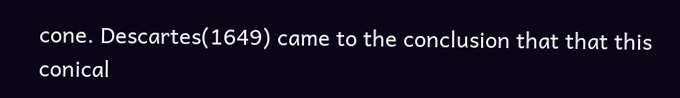cone. Descartes(1649) came to the conclusion that that this conical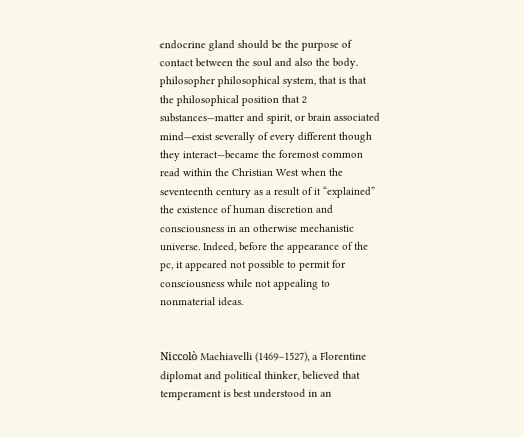endocrine gland should be the purpose of contact between the soul and also the body. philosopher philosophical system, that is that the philosophical position that 2 substances—matter and spirit, or brain associated mind—exist severally of every different though they interact—became the foremost common read within the Christian West when the seventeenth century as a result of it “explained” the existence of human discretion and consciousness in an otherwise mechanistic universe. Indeed, before the appearance of the pc, it appeared not possible to permit for consciousness while not appealing to nonmaterial ideas.


Niccolò Machiavelli (1469–1527), a Florentine diplomat and political thinker, believed that temperament is best understood in an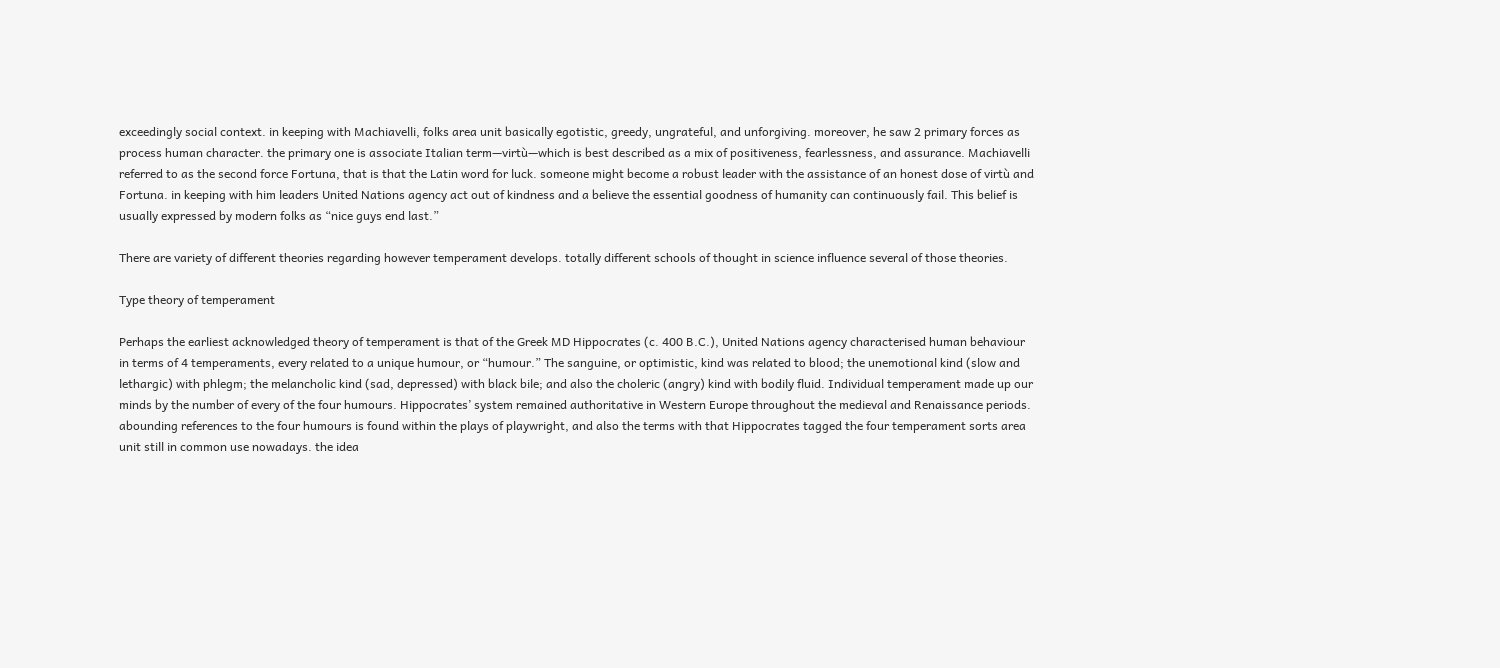exceedingly social context. in keeping with Machiavelli, folks area unit basically egotistic, greedy, ungrateful, and unforgiving. moreover, he saw 2 primary forces as process human character. the primary one is associate Italian term—virtù—which is best described as a mix of positiveness, fearlessness, and assurance. Machiavelli referred to as the second force Fortuna, that is that the Latin word for luck. someone might become a robust leader with the assistance of an honest dose of virtù and Fortuna. in keeping with him leaders United Nations agency act out of kindness and a believe the essential goodness of humanity can continuously fail. This belief is usually expressed by modern folks as “nice guys end last.”

There are variety of different theories regarding however temperament develops. totally different schools of thought in science influence several of those theories.

Type theory of temperament

Perhaps the earliest acknowledged theory of temperament is that of the Greek MD Hippocrates (c. 400 B.C.), United Nations agency characterised human behaviour in terms of 4 temperaments, every related to a unique humour, or “humour.” The sanguine, or optimistic, kind was related to blood; the unemotional kind (slow and lethargic) with phlegm; the melancholic kind (sad, depressed) with black bile; and also the choleric (angry) kind with bodily fluid. Individual temperament made up our minds by the number of every of the four humours. Hippocrates’ system remained authoritative in Western Europe throughout the medieval and Renaissance periods. abounding references to the four humours is found within the plays of playwright, and also the terms with that Hippocrates tagged the four temperament sorts area unit still in common use nowadays. the idea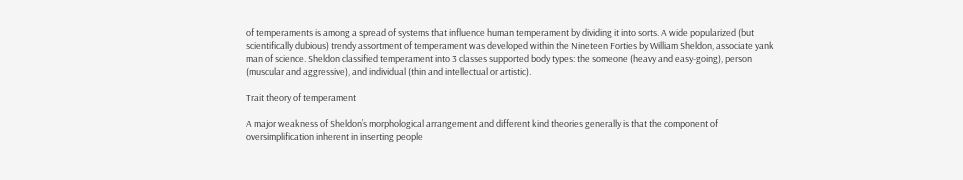of temperaments is among a spread of systems that influence human temperament by dividing it into sorts. A wide popularized (but scientifically dubious) trendy assortment of temperament was developed within the Nineteen Forties by William Sheldon, associate yank man of science. Sheldon classified temperament into 3 classes supported body types: the someone (heavy and easy-going), person (muscular and aggressive), and individual (thin and intellectual or artistic).

Trait theory of temperament

A major weakness of Sheldon’s morphological arrangement and different kind theories generally is that the component of oversimplification inherent in inserting people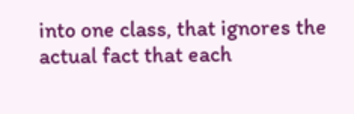into one class, that ignores the actual fact that each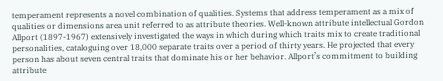temperament represents a novel combination of qualities. Systems that address temperament as a mix of qualities or dimensions area unit referred to as attribute theories. Well-known attribute intellectual Gordon Allport (1897-1967) extensively investigated the ways in which during which traits mix to create traditional personalities, cataloguing over 18,000 separate traits over a period of thirty years. He projected that every person has about seven central traits that dominate his or her behavior. Allport’s commitment to building attribute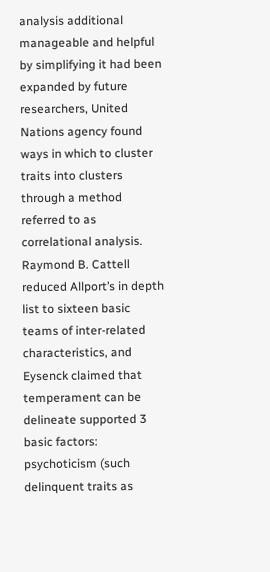analysis additional manageable and helpful by simplifying it had been expanded by future researchers, United Nations agency found ways in which to cluster traits into clusters through a method referred to as correlational analysis. Raymond B. Cattell reduced Allport’s in depth list to sixteen basic teams of inter-related characteristics, and Eysenck claimed that temperament can be delineate supported 3 basic factors: psychoticism (such delinquent traits as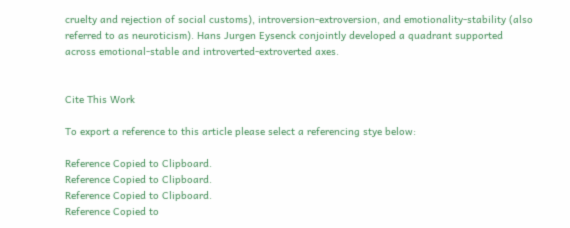cruelty and rejection of social customs), introversion-extroversion, and emotionality-stability (also referred to as neuroticism). Hans Jurgen Eysenck conjointly developed a quadrant supported across emotional-stable and introverted-extroverted axes.


Cite This Work

To export a reference to this article please select a referencing stye below:

Reference Copied to Clipboard.
Reference Copied to Clipboard.
Reference Copied to Clipboard.
Reference Copied to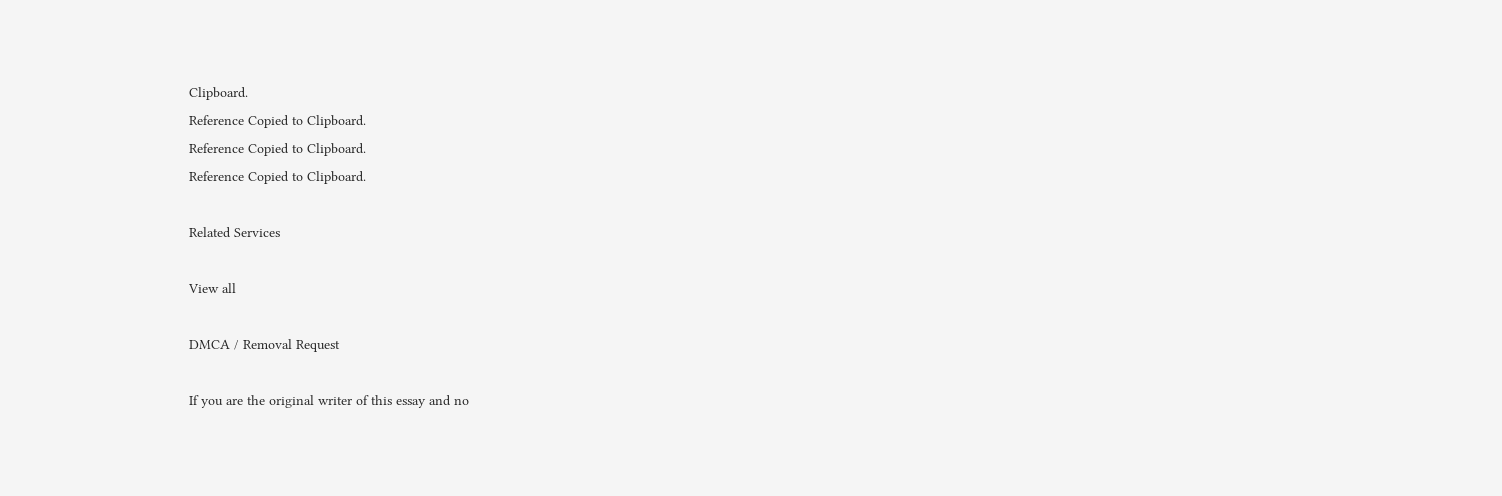Clipboard.
Reference Copied to Clipboard.
Reference Copied to Clipboard.
Reference Copied to Clipboard.

Related Services

View all

DMCA / Removal Request

If you are the original writer of this essay and no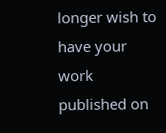longer wish to have your work published on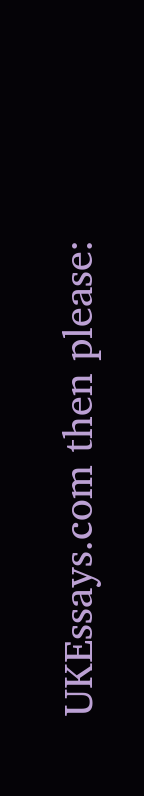UKEssays.com then please: